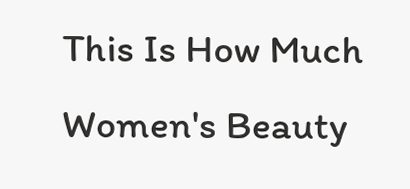This Is How Much Women's Beauty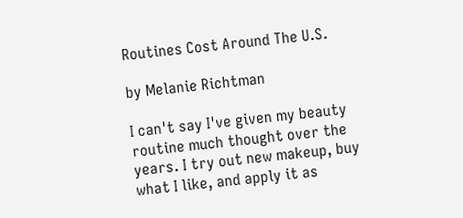Routines Cost Around The U.S.

by Melanie Richtman

I can't say I've given my beauty routine much thought over the years. I try out new makeup, buy what I like, and apply it as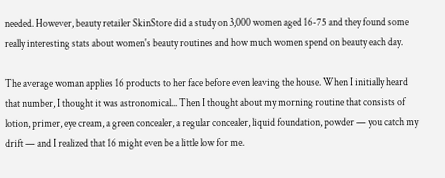needed. However, beauty retailer SkinStore did a study on 3,000 women aged 16-75 and they found some really interesting stats about women's beauty routines and how much women spend on beauty each day.

The average woman applies 16 products to her face before even leaving the house. When I initially heard that number, I thought it was astronomical... Then I thought about my morning routine that consists of lotion, primer, eye cream, a green concealer, a regular concealer, liquid foundation, powder — you catch my drift — and I realized that 16 might even be a little low for me.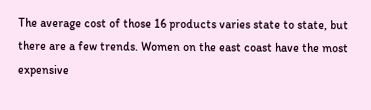The average cost of those 16 products varies state to state, but there are a few trends. Women on the east coast have the most expensive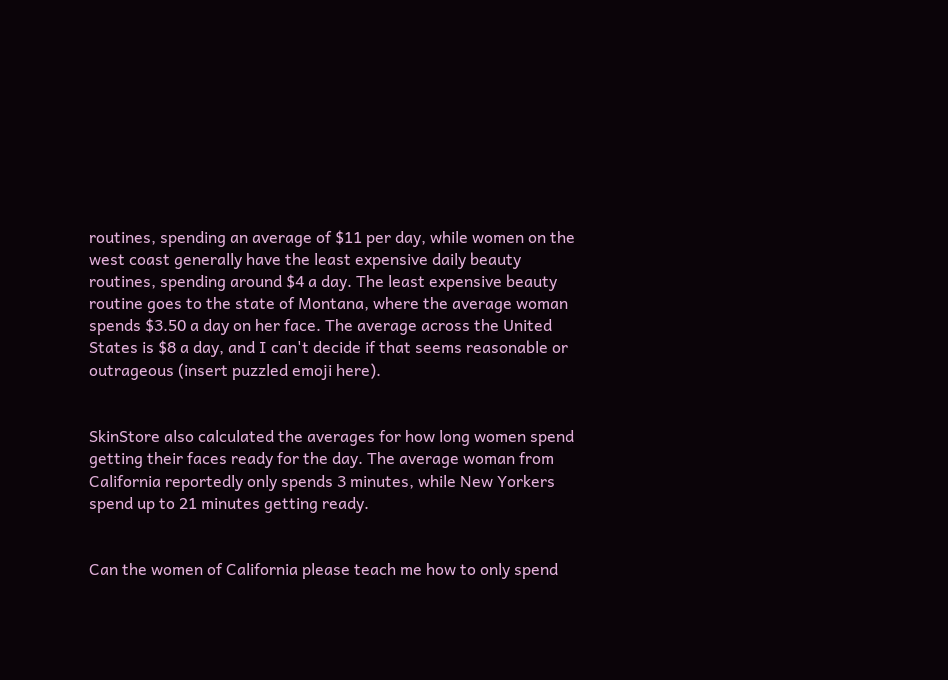routines, spending an average of $11 per day, while women on the west coast generally have the least expensive daily beauty routines, spending around $4 a day. The least expensive beauty routine goes to the state of Montana, where the average woman spends $3.50 a day on her face. The average across the United States is $8 a day, and I can't decide if that seems reasonable or outrageous (insert puzzled emoji here).


SkinStore also calculated the averages for how long women spend getting their faces ready for the day. The average woman from California reportedly only spends 3 minutes, while New Yorkers spend up to 21 minutes getting ready.


Can the women of California please teach me how to only spend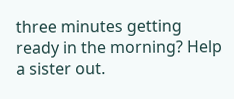three minutes getting ready in the morning? Help a sister out.